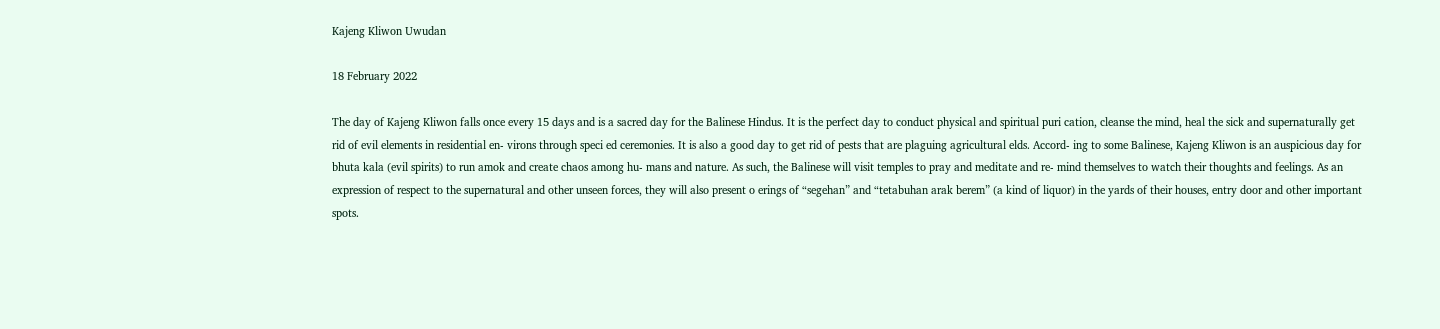Kajeng Kliwon Uwudan

18 February 2022

The day of Kajeng Kliwon falls once every 15 days and is a sacred day for the Balinese Hindus. It is the perfect day to conduct physical and spiritual puri cation, cleanse the mind, heal the sick and supernaturally get rid of evil elements in residential en- virons through speci ed ceremonies. It is also a good day to get rid of pests that are plaguing agricultural elds. Accord- ing to some Balinese, Kajeng Kliwon is an auspicious day for bhuta kala (evil spirits) to run amok and create chaos among hu- mans and nature. As such, the Balinese will visit temples to pray and meditate and re- mind themselves to watch their thoughts and feelings. As an expression of respect to the supernatural and other unseen forces, they will also present o erings of “segehan” and “tetabuhan arak berem” (a kind of liquor) in the yards of their houses, entry door and other important spots.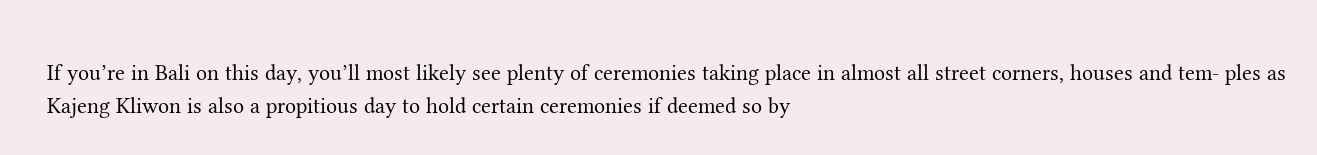If you’re in Bali on this day, you’ll most likely see plenty of ceremonies taking place in almost all street corners, houses and tem- ples as Kajeng Kliwon is also a propitious day to hold certain ceremonies if deemed so by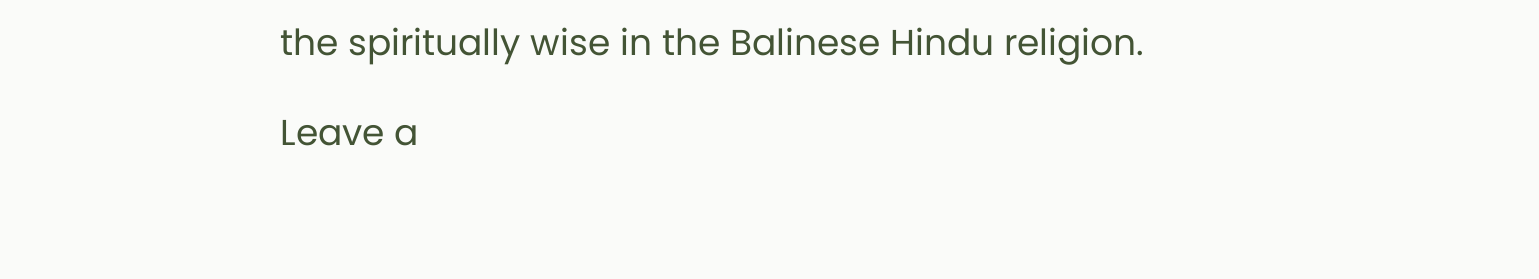the spiritually wise in the Balinese Hindu religion.

Leave a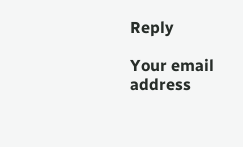Reply

Your email address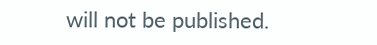will not be published.